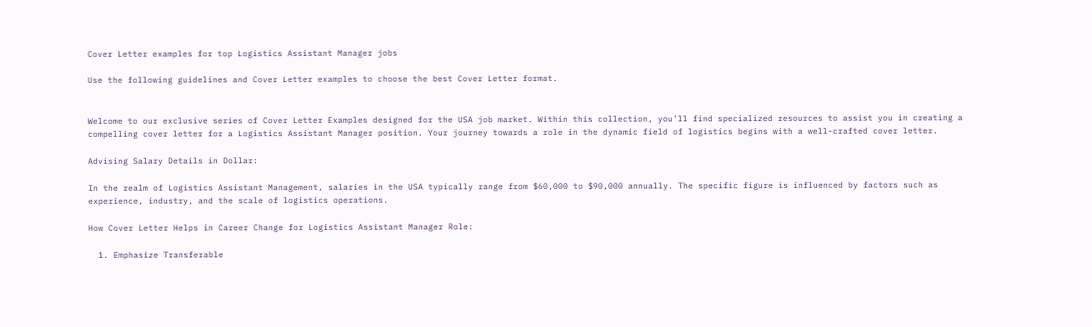Cover Letter examples for top Logistics Assistant Manager jobs

Use the following guidelines and Cover Letter examples to choose the best Cover Letter format.


Welcome to our exclusive series of Cover Letter Examples designed for the USA job market. Within this collection, you'll find specialized resources to assist you in creating a compelling cover letter for a Logistics Assistant Manager position. Your journey towards a role in the dynamic field of logistics begins with a well-crafted cover letter.

Advising Salary Details in Dollar:

In the realm of Logistics Assistant Management, salaries in the USA typically range from $60,000 to $90,000 annually. The specific figure is influenced by factors such as experience, industry, and the scale of logistics operations.

How Cover Letter Helps in Career Change for Logistics Assistant Manager Role:

  1. Emphasize Transferable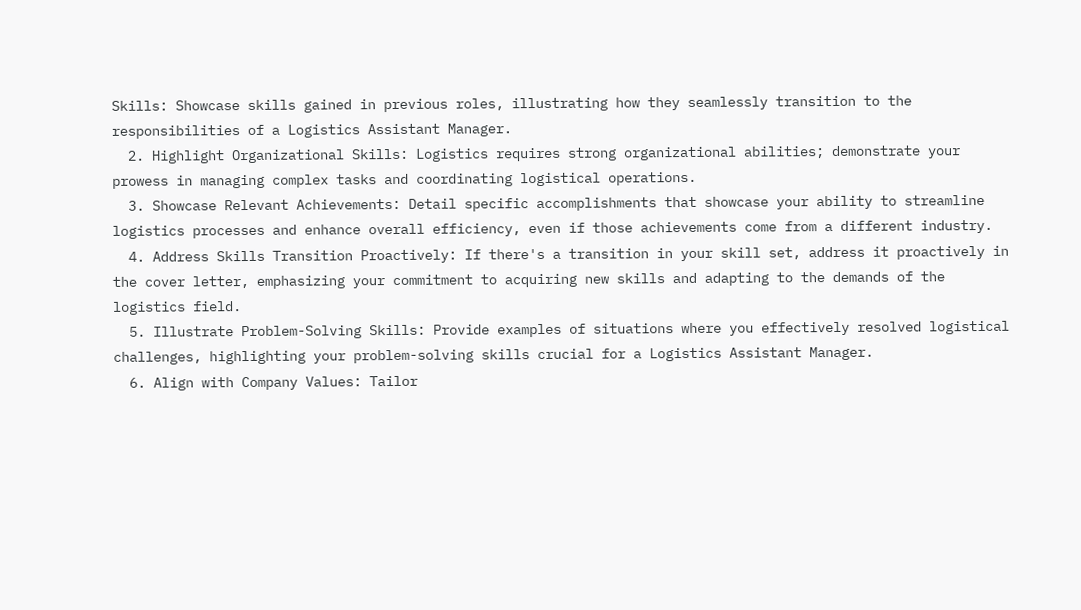Skills: Showcase skills gained in previous roles, illustrating how they seamlessly transition to the responsibilities of a Logistics Assistant Manager.
  2. Highlight Organizational Skills: Logistics requires strong organizational abilities; demonstrate your prowess in managing complex tasks and coordinating logistical operations.
  3. Showcase Relevant Achievements: Detail specific accomplishments that showcase your ability to streamline logistics processes and enhance overall efficiency, even if those achievements come from a different industry.
  4. Address Skills Transition Proactively: If there's a transition in your skill set, address it proactively in the cover letter, emphasizing your commitment to acquiring new skills and adapting to the demands of the logistics field.
  5. Illustrate Problem-Solving Skills: Provide examples of situations where you effectively resolved logistical challenges, highlighting your problem-solving skills crucial for a Logistics Assistant Manager.
  6. Align with Company Values: Tailor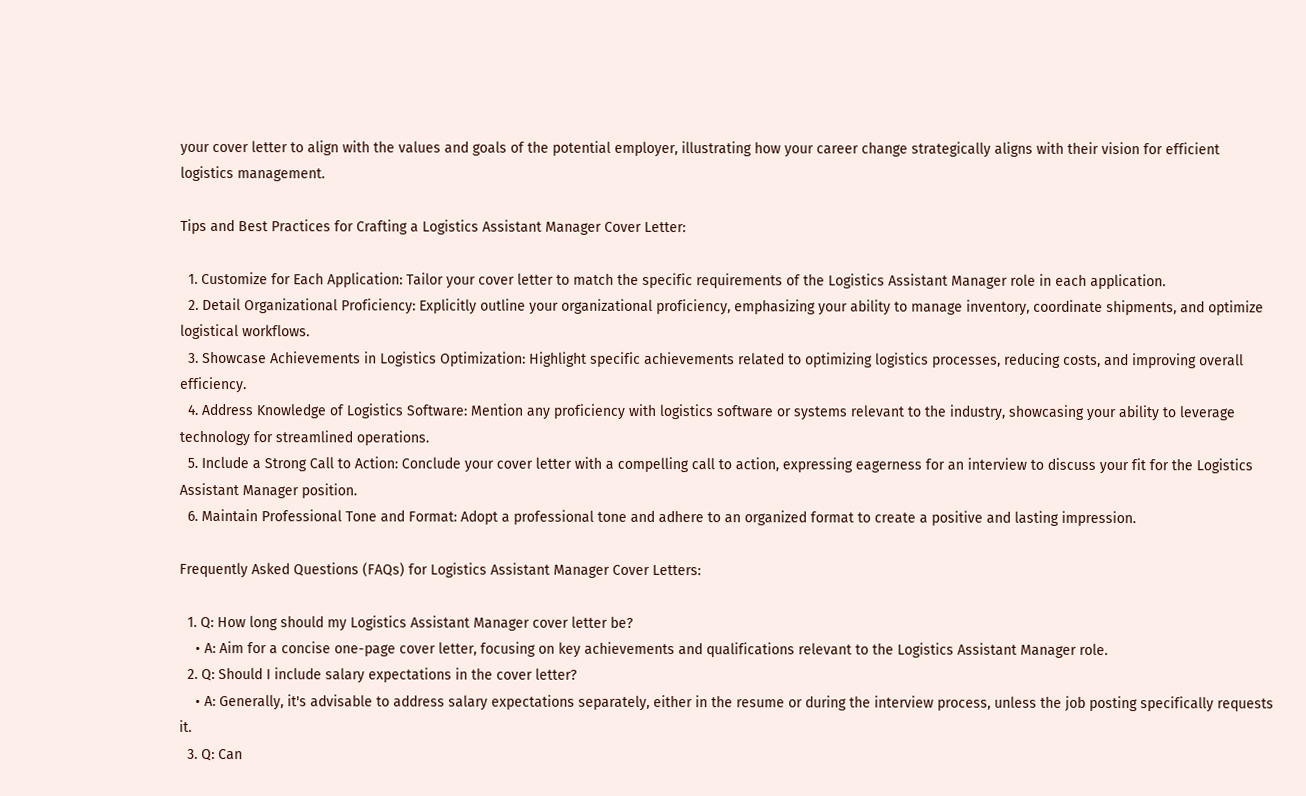your cover letter to align with the values and goals of the potential employer, illustrating how your career change strategically aligns with their vision for efficient logistics management.

Tips and Best Practices for Crafting a Logistics Assistant Manager Cover Letter:

  1. Customize for Each Application: Tailor your cover letter to match the specific requirements of the Logistics Assistant Manager role in each application.
  2. Detail Organizational Proficiency: Explicitly outline your organizational proficiency, emphasizing your ability to manage inventory, coordinate shipments, and optimize logistical workflows.
  3. Showcase Achievements in Logistics Optimization: Highlight specific achievements related to optimizing logistics processes, reducing costs, and improving overall efficiency.
  4. Address Knowledge of Logistics Software: Mention any proficiency with logistics software or systems relevant to the industry, showcasing your ability to leverage technology for streamlined operations.
  5. Include a Strong Call to Action: Conclude your cover letter with a compelling call to action, expressing eagerness for an interview to discuss your fit for the Logistics Assistant Manager position.
  6. Maintain Professional Tone and Format: Adopt a professional tone and adhere to an organized format to create a positive and lasting impression.

Frequently Asked Questions (FAQs) for Logistics Assistant Manager Cover Letters:

  1. Q: How long should my Logistics Assistant Manager cover letter be?
    • A: Aim for a concise one-page cover letter, focusing on key achievements and qualifications relevant to the Logistics Assistant Manager role.
  2. Q: Should I include salary expectations in the cover letter?
    • A: Generally, it's advisable to address salary expectations separately, either in the resume or during the interview process, unless the job posting specifically requests it.
  3. Q: Can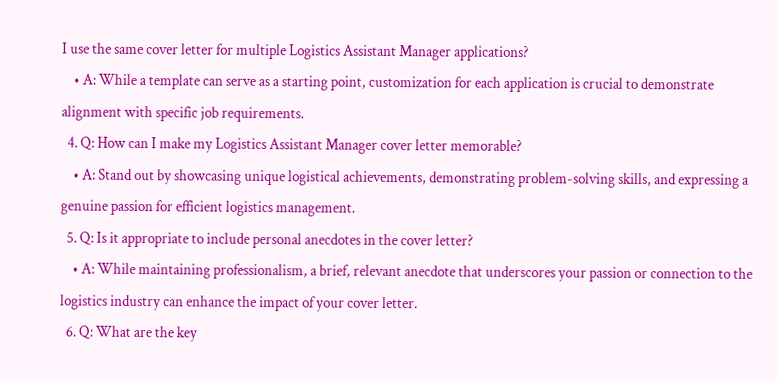I use the same cover letter for multiple Logistics Assistant Manager applications?
    • A: While a template can serve as a starting point, customization for each application is crucial to demonstrate alignment with specific job requirements.
  4. Q: How can I make my Logistics Assistant Manager cover letter memorable?
    • A: Stand out by showcasing unique logistical achievements, demonstrating problem-solving skills, and expressing a genuine passion for efficient logistics management.
  5. Q: Is it appropriate to include personal anecdotes in the cover letter?
    • A: While maintaining professionalism, a brief, relevant anecdote that underscores your passion or connection to the logistics industry can enhance the impact of your cover letter.
  6. Q: What are the key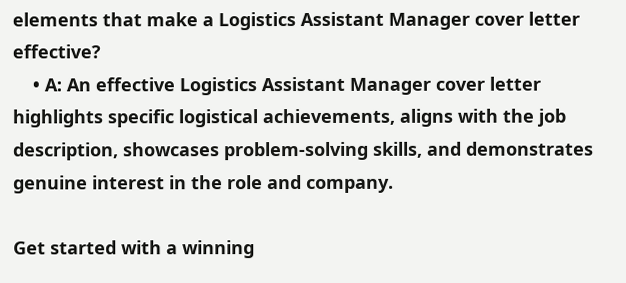elements that make a Logistics Assistant Manager cover letter effective?
    • A: An effective Logistics Assistant Manager cover letter highlights specific logistical achievements, aligns with the job description, showcases problem-solving skills, and demonstrates genuine interest in the role and company.

Get started with a winning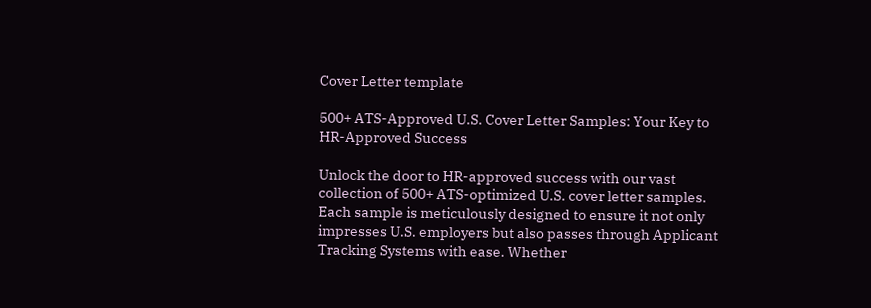Cover Letter template

500+ ATS-Approved U.S. Cover Letter Samples: Your Key to HR-Approved Success

Unlock the door to HR-approved success with our vast collection of 500+ ATS-optimized U.S. cover letter samples. Each sample is meticulously designed to ensure it not only impresses U.S. employers but also passes through Applicant Tracking Systems with ease. Whether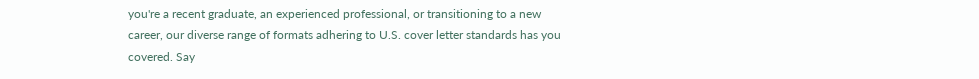you're a recent graduate, an experienced professional, or transitioning to a new career, our diverse range of formats adhering to U.S. cover letter standards has you covered. Say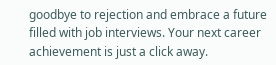goodbye to rejection and embrace a future filled with job interviews. Your next career achievement is just a click away.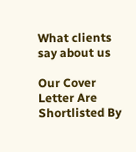What clients say about us

Our Cover Letter Are Shortlisted By